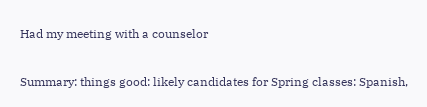Had my meeting with a counselor

Summary: things good: likely candidates for Spring classes: Spanish,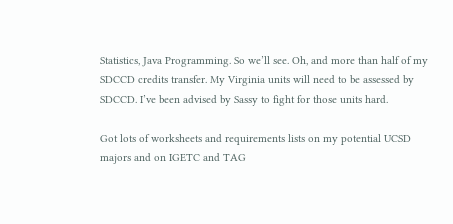Statistics, Java Programming. So we’ll see. Oh, and more than half of my SDCCD credits transfer. My Virginia units will need to be assessed by SDCCD. I’ve been advised by Sassy to fight for those units hard.

Got lots of worksheets and requirements lists on my potential UCSD majors and on IGETC and TAG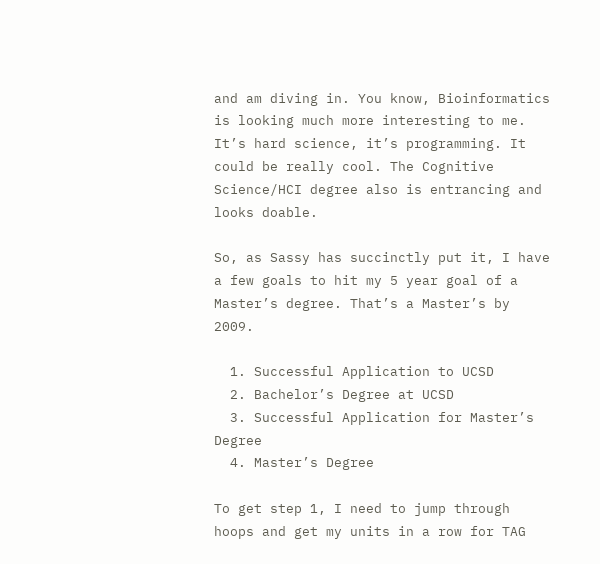and am diving in. You know, Bioinformatics is looking much more interesting to me. It’s hard science, it’s programming. It could be really cool. The Cognitive Science/HCI degree also is entrancing and looks doable.

So, as Sassy has succinctly put it, I have a few goals to hit my 5 year goal of a Master’s degree. That’s a Master’s by 2009.

  1. Successful Application to UCSD
  2. Bachelor’s Degree at UCSD
  3. Successful Application for Master’s Degree
  4. Master’s Degree

To get step 1, I need to jump through hoops and get my units in a row for TAG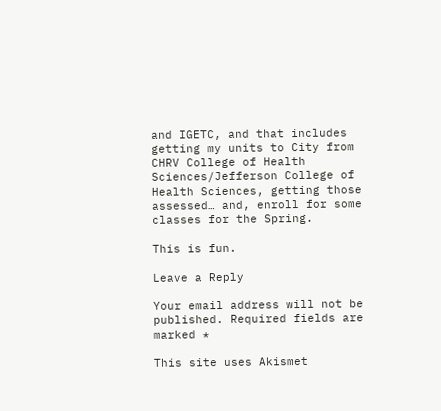and IGETC, and that includes getting my units to City from CHRV College of Health Sciences/Jefferson College of Health Sciences, getting those assessed… and, enroll for some classes for the Spring.

This is fun.

Leave a Reply

Your email address will not be published. Required fields are marked *

This site uses Akismet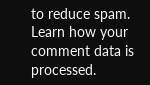to reduce spam. Learn how your comment data is processed.